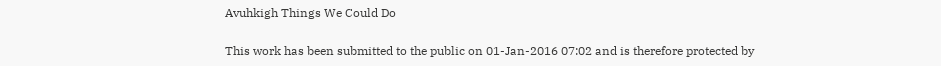Avuhkigh Things We Could Do

This work has been submitted to the public on 01-Jan-2016 07:02 and is therefore protected by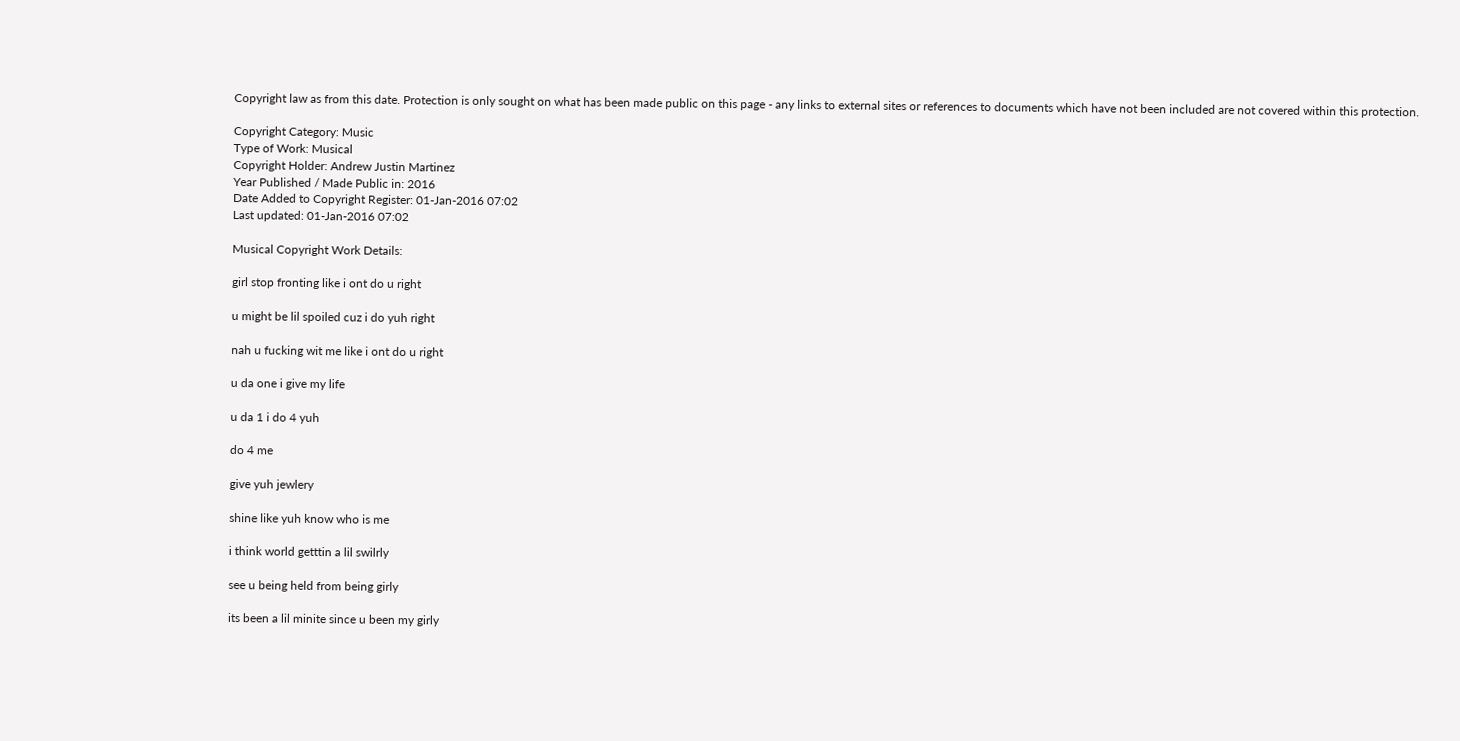Copyright law as from this date. Protection is only sought on what has been made public on this page - any links to external sites or references to documents which have not been included are not covered within this protection.

Copyright Category: Music
Type of Work: Musical
Copyright Holder: Andrew Justin Martinez
Year Published / Made Public in: 2016
Date Added to Copyright Register: 01-Jan-2016 07:02
Last updated: 01-Jan-2016 07:02

Musical Copyright Work Details:

girl stop fronting like i ont do u right

u might be lil spoiled cuz i do yuh right

nah u fucking wit me like i ont do u right

u da one i give my life

u da 1 i do 4 yuh

do 4 me

give yuh jewlery

shine like yuh know who is me

i think world getttin a lil swilrly

see u being held from being girly

its been a lil minite since u been my girly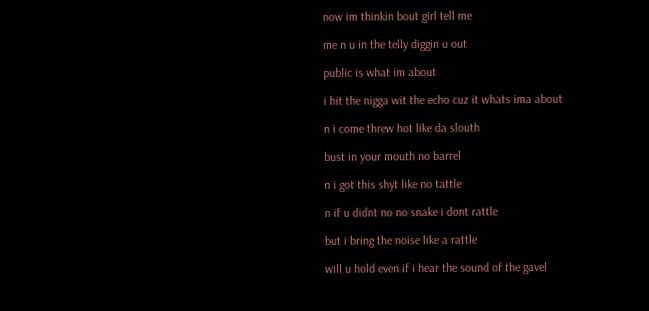now im thinkin bout girl tell me

me n u in the telly diggin u out

public is what im about

i hit the nigga wit the echo cuz it whats ima about

n i come threw hot like da slouth

bust in your mouth no barrel

n i got this shyt like no tattle

n if u didnt no no snake i dont rattle

but i bring the noise like a rattle

will u hold even if i hear the sound of the gavel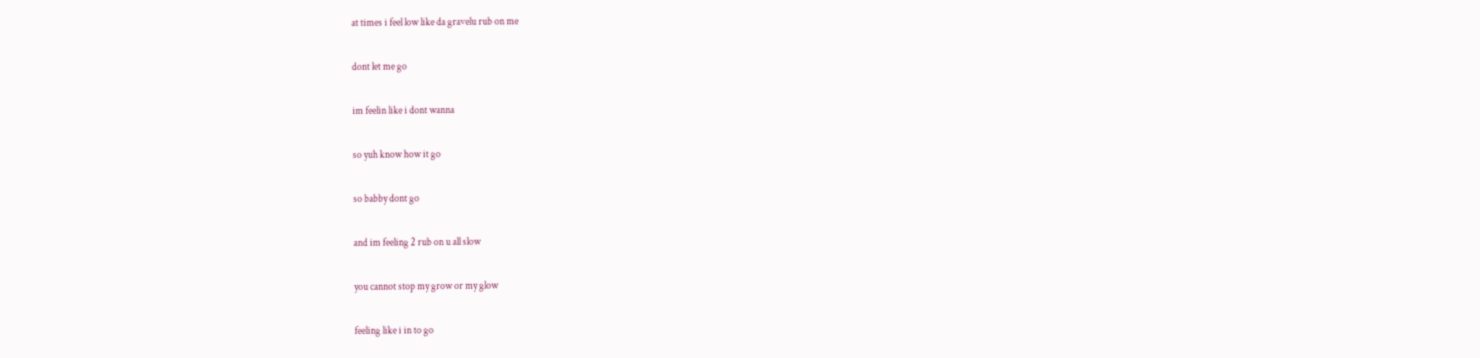at times i feel low like da gravelu rub on me

dont let me go

im feelin like i dont wanna

so yuh know how it go

so babby dont go

and im feeling 2 rub on u all slow

you cannot stop my grow or my glow

feeling like i in to go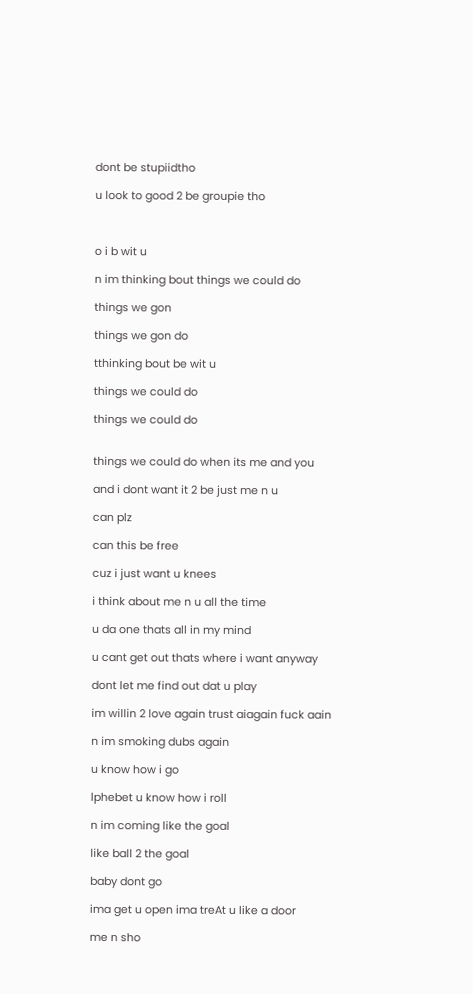dont be stupiidtho

u look to good 2 be groupie tho



o i b wit u

n im thinking bout things we could do

things we gon

things we gon do

tthinking bout be wit u

things we could do

things we could do


things we could do when its me and you

and i dont want it 2 be just me n u

can plz

can this be free

cuz i just want u knees

i think about me n u all the time

u da one thats all in my mind

u cant get out thats where i want anyway

dont let me find out dat u play

im willin 2 love again trust aiagain fuck aain

n im smoking dubs again

u know how i go

lphebet u know how i roll

n im coming like the goal

like ball 2 the goal

baby dont go

ima get u open ima treAt u like a door

me n sho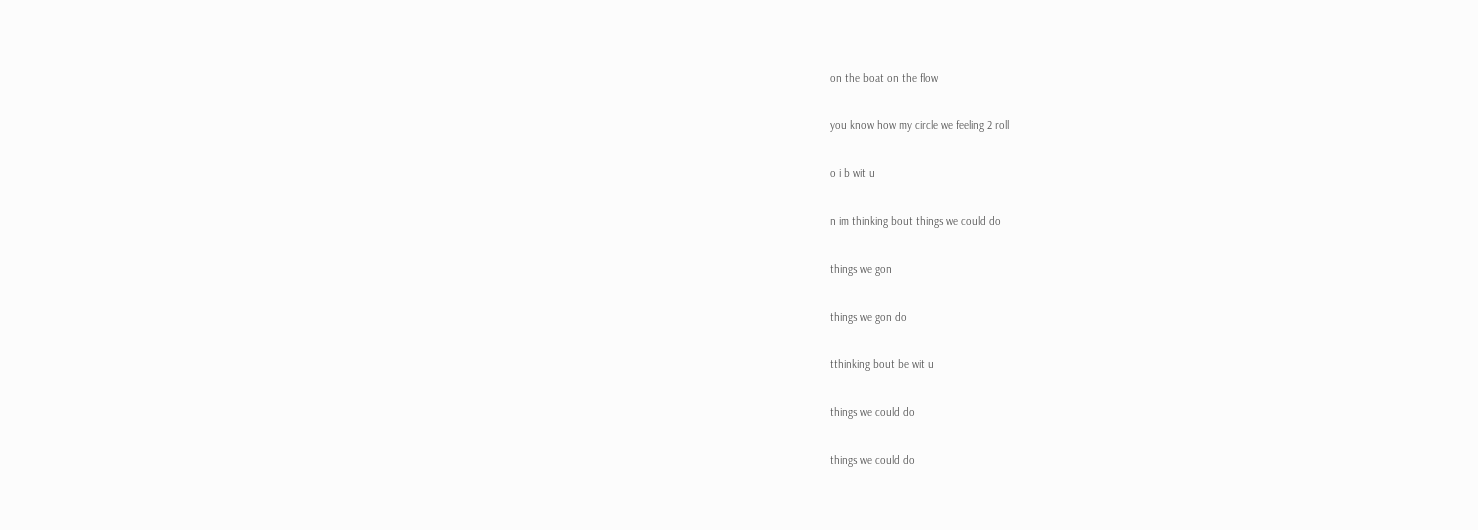on the boat on the flow

you know how my circle we feeling 2 roll

o i b wit u

n im thinking bout things we could do

things we gon

things we gon do

tthinking bout be wit u

things we could do

things we could do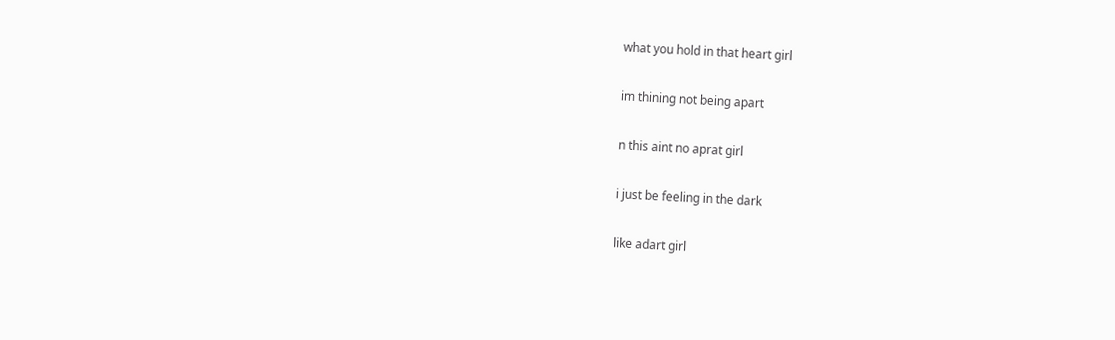what you hold in that heart girl

im thining not being apart

n this aint no aprat girl

i just be feeling in the dark

like adart girl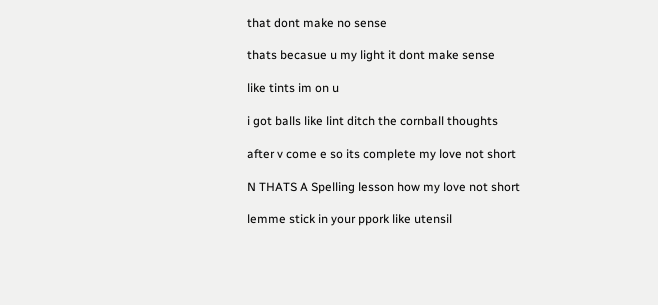that dont make no sense

thats becasue u my light it dont make sense

like tints im on u

i got balls like lint ditch the cornball thoughts

after v come e so its complete my love not short

N THATS A Spelling lesson how my love not short

lemme stick in your ppork like utensil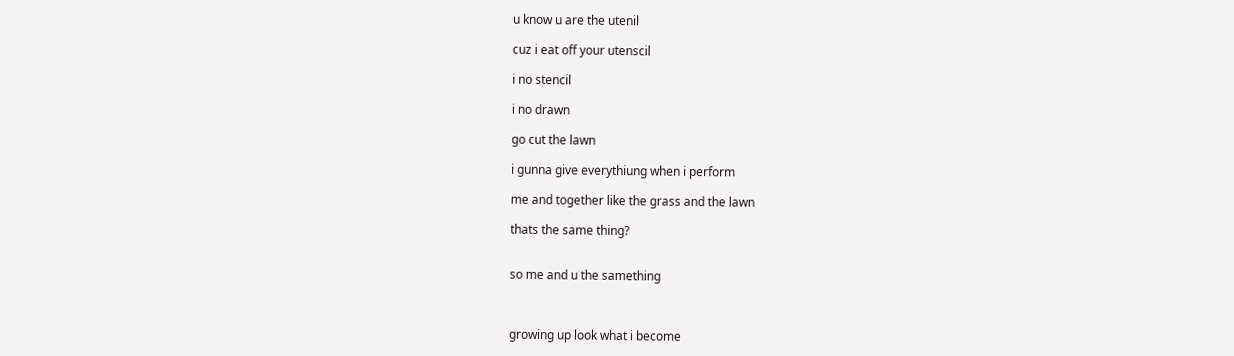u know u are the utenil

cuz i eat off your utenscil

i no stencil

i no drawn

go cut the lawn

i gunna give everythiung when i perform

me and together like the grass and the lawn

thats the same thing?


so me and u the samething



growing up look what i become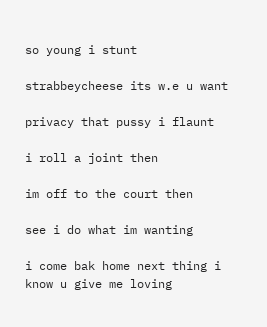so young i stunt

strabbeycheese its w.e u want

privacy that pussy i flaunt

i roll a joint then

im off to the court then

see i do what im wanting

i come bak home next thing i know u give me loving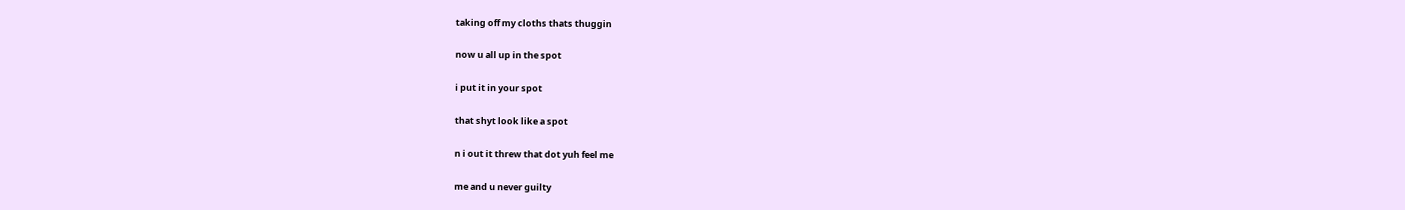taking off my cloths thats thuggin

now u all up in the spot

i put it in your spot

that shyt look like a spot

n i out it threw that dot yuh feel me

me and u never guilty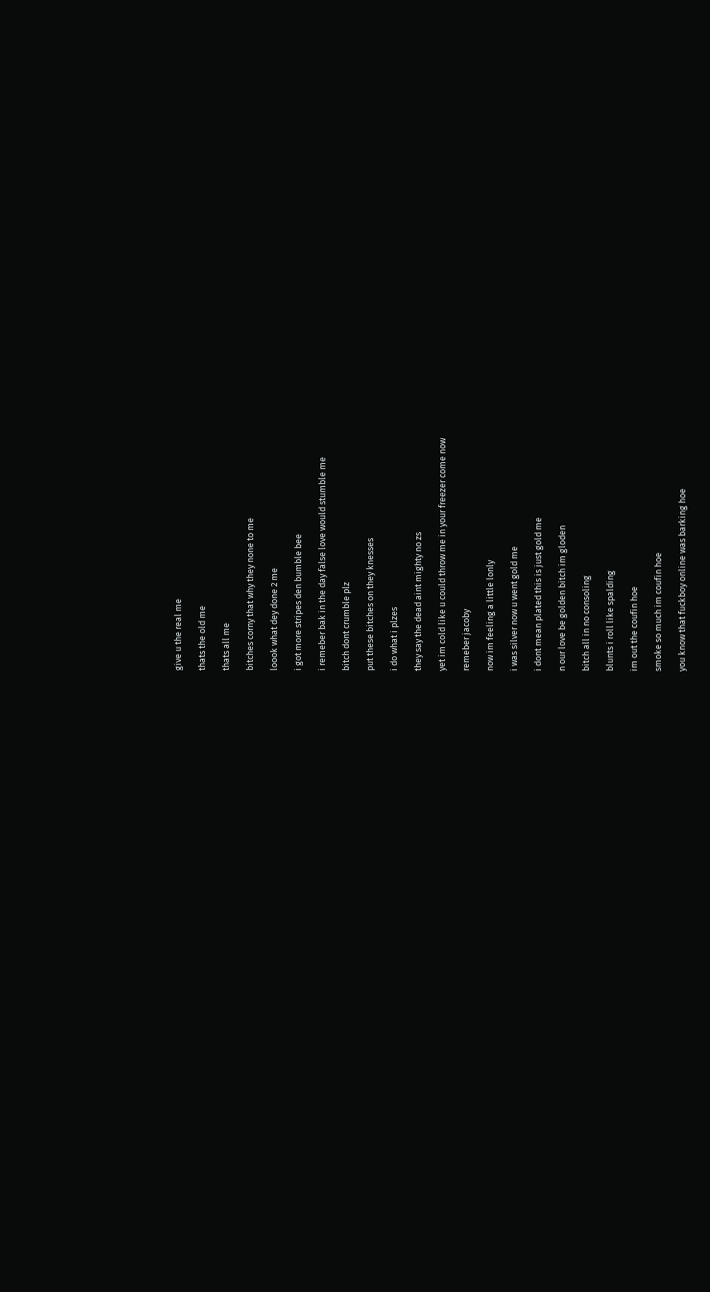give u the real me

thats the old me

thats all me

bitches corny that why they none to me

loook what dey done 2 me

i got more stripes den bumble bee

i remeber bak in the day false love would stumble me

bitch dont crumble plz

put these bitches on they knesses

i do what i plzes

they say the dead aint mighty no zs

yet im cold like u could throw me in your freezer come now

remeber jacoby

now im feeling a little lonly

i was silver now u went gold me

i dont mean plated this is just gold me

n our love be golden bitch im gloden

bitch all in no consoling

blunts i roll like spalding

im out the coufin hoe

smoke so much im coufin hoe

you know that fuckboy online was barking hoe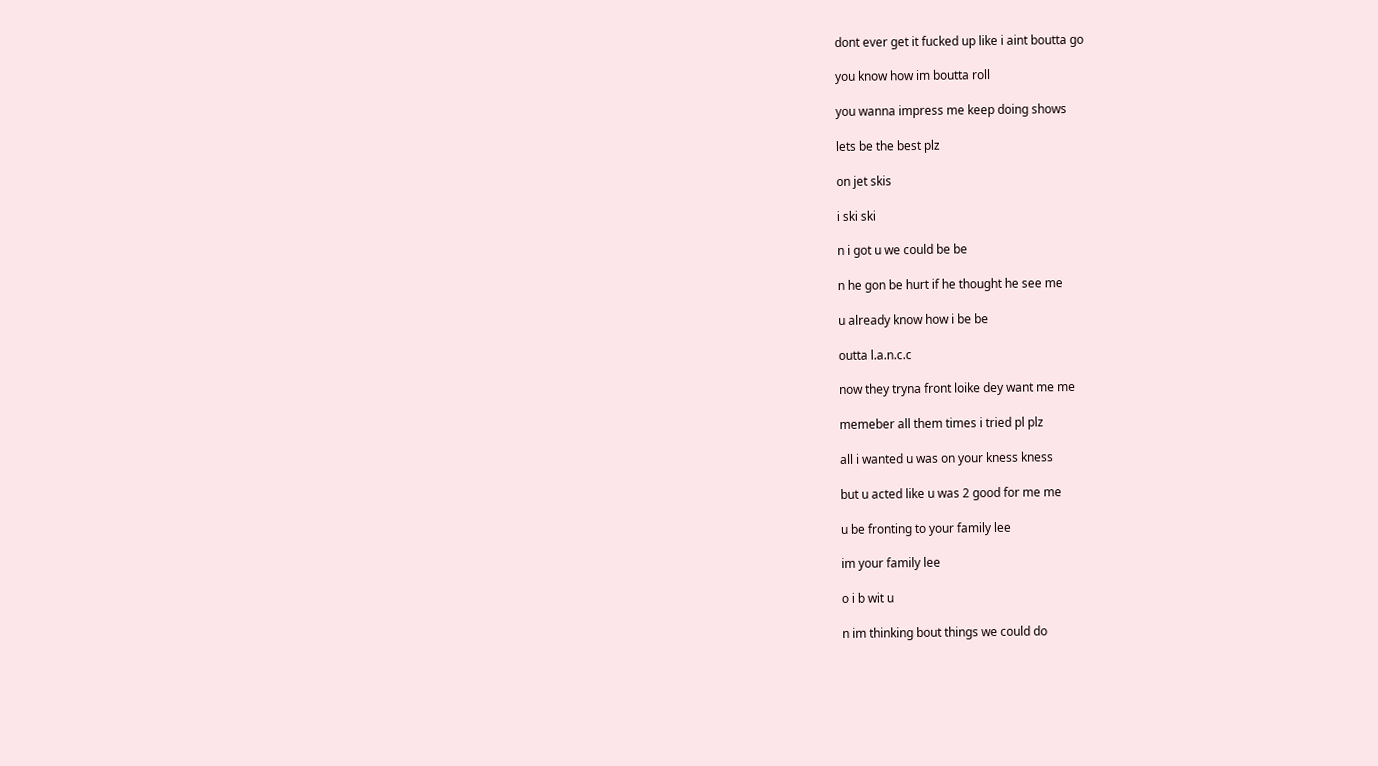dont ever get it fucked up like i aint boutta go

you know how im boutta roll

you wanna impress me keep doing shows

lets be the best plz

on jet skis

i ski ski

n i got u we could be be

n he gon be hurt if he thought he see me

u already know how i be be

outta l.a.n.c.c

now they tryna front loike dey want me me

memeber all them times i tried pl plz

all i wanted u was on your kness kness

but u acted like u was 2 good for me me

u be fronting to your family lee

im your family lee

o i b wit u

n im thinking bout things we could do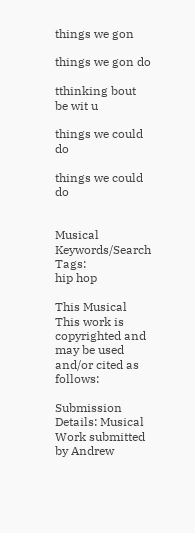things we gon

things we gon do

tthinking bout be wit u

things we could do

things we could do


Musical Keywords/Search Tags:
hip hop

This Musical This work is copyrighted and may be used and/or cited as follows:

Submission Details: Musical Work submitted by Andrew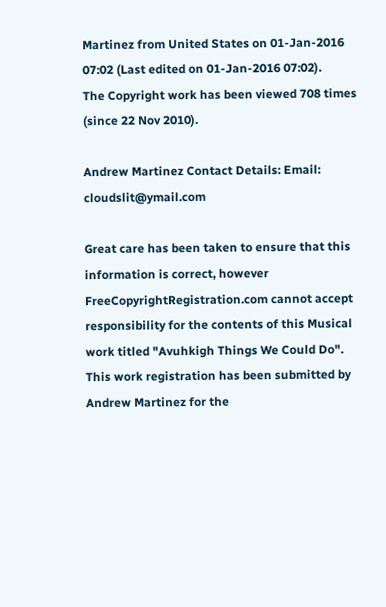Martinez from United States on 01-Jan-2016 07:02 (Last edited on 01-Jan-2016 07:02).
The Copyright work has been viewed 708 times (since 22 Nov 2010).

Andrew Martinez Contact Details: Email: cloudslit@ymail.com

Great care has been taken to ensure that this information is correct, however FreeCopyrightRegistration.com cannot accept responsibility for the contents of this Musical work titled "Avuhkigh Things We Could Do". This work registration has been submitted by Andrew Martinez for the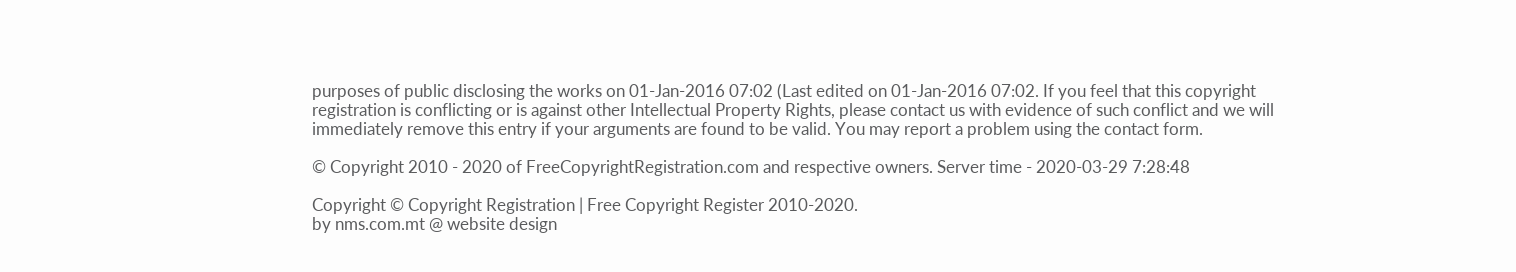purposes of public disclosing the works on 01-Jan-2016 07:02 (Last edited on 01-Jan-2016 07:02. If you feel that this copyright registration is conflicting or is against other Intellectual Property Rights, please contact us with evidence of such conflict and we will immediately remove this entry if your arguments are found to be valid. You may report a problem using the contact form.

© Copyright 2010 - 2020 of FreeCopyrightRegistration.com and respective owners. Server time - 2020-03-29 7:28:48

Copyright © Copyright Registration | Free Copyright Register 2010-2020.
by nms.com.mt @ website design